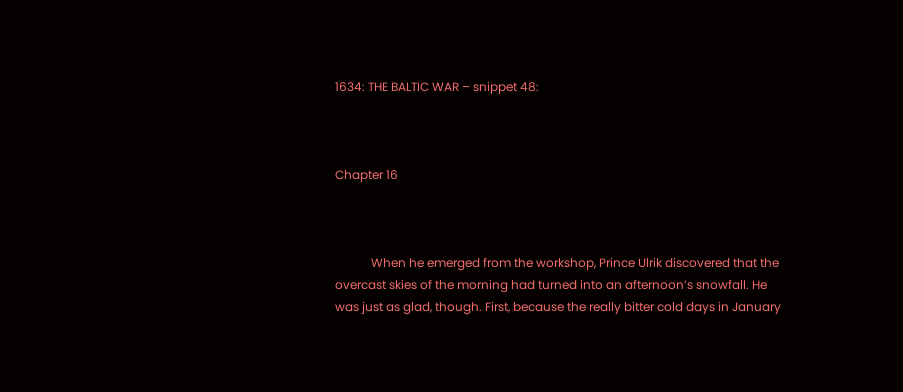1634: THE BALTIC WAR – snippet 48:



Chapter 16



            When he emerged from the workshop, Prince Ulrik discovered that the overcast skies of the morning had turned into an afternoon’s snowfall. He was just as glad, though. First, because the really bitter cold days in January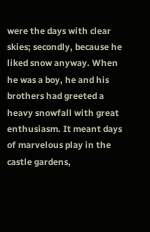were the days with clear skies; secondly, because he liked snow anyway. When he was a boy, he and his brothers had greeted a heavy snowfall with great enthusiasm. It meant days of marvelous play in the castle gardens,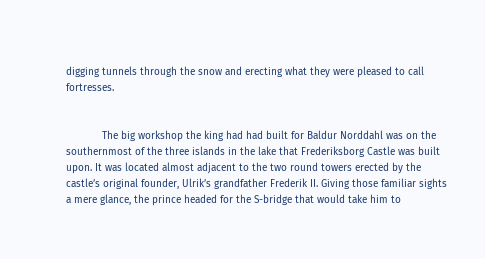digging tunnels through the snow and erecting what they were pleased to call fortresses.


            The big workshop the king had had built for Baldur Norddahl was on the southernmost of the three islands in the lake that Frederiksborg Castle was built upon. It was located almost adjacent to the two round towers erected by the castle’s original founder, Ulrik’s grandfather Frederik II. Giving those familiar sights a mere glance, the prince headed for the S-bridge that would take him to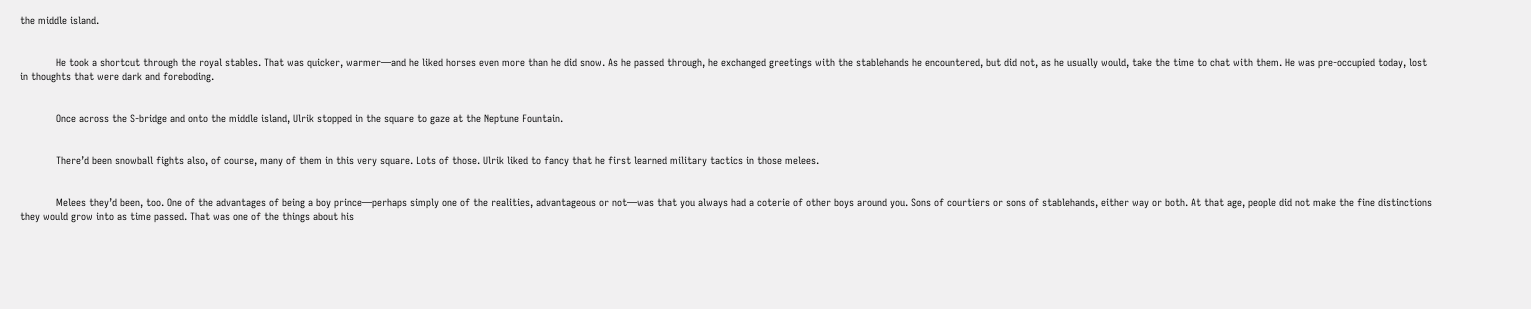the middle island.


            He took a shortcut through the royal stables. That was quicker, warmer—and he liked horses even more than he did snow. As he passed through, he exchanged greetings with the stablehands he encountered, but did not, as he usually would, take the time to chat with them. He was pre-occupied today, lost in thoughts that were dark and foreboding.


            Once across the S-bridge and onto the middle island, Ulrik stopped in the square to gaze at the Neptune Fountain.


            There’d been snowball fights also, of course, many of them in this very square. Lots of those. Ulrik liked to fancy that he first learned military tactics in those melees.


            Melees they’d been, too. One of the advantages of being a boy prince—perhaps simply one of the realities, advantageous or not—was that you always had a coterie of other boys around you. Sons of courtiers or sons of stablehands, either way or both. At that age, people did not make the fine distinctions they would grow into as time passed. That was one of the things about his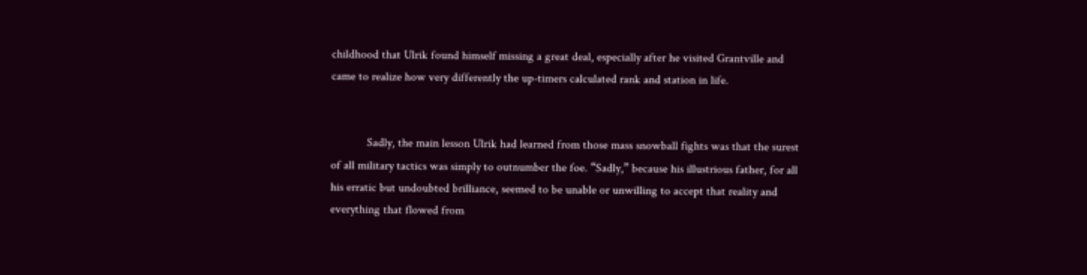childhood that Ulrik found himself missing a great deal, especially after he visited Grantville and came to realize how very differently the up-timers calculated rank and station in life.


            Sadly, the main lesson Ulrik had learned from those mass snowball fights was that the surest of all military tactics was simply to outnumber the foe. “Sadly,” because his illustrious father, for all his erratic but undoubted brilliance, seemed to be unable or unwilling to accept that reality and everything that flowed from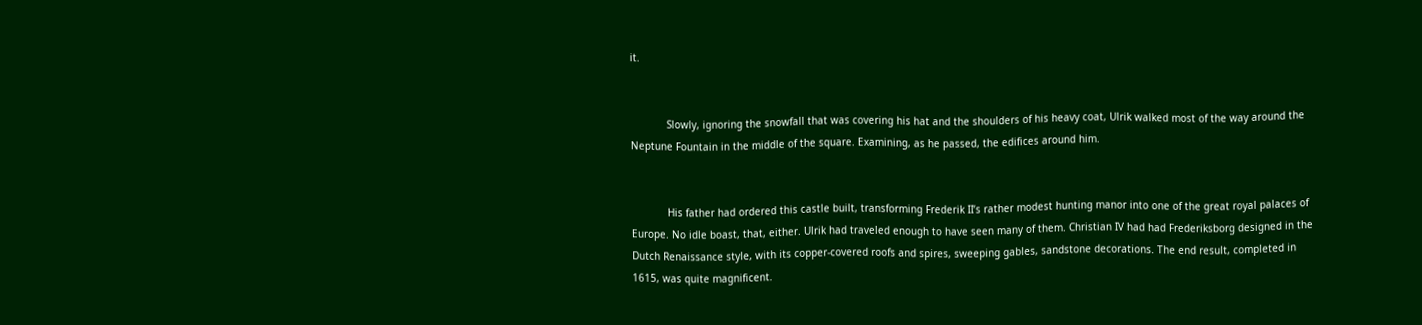it.


            Slowly, ignoring the snowfall that was covering his hat and the shoulders of his heavy coat, Ulrik walked most of the way around the Neptune Fountain in the middle of the square. Examining, as he passed, the edifices around him.


            His father had ordered this castle built, transforming Frederik II’s rather modest hunting manor into one of the great royal palaces of Europe. No idle boast, that, either. Ulrik had traveled enough to have seen many of them. Christian IV had had Frederiksborg designed in the Dutch Renaissance style, with its copper-covered roofs and spires, sweeping gables, sandstone decorations. The end result, completed in 1615, was quite magnificent.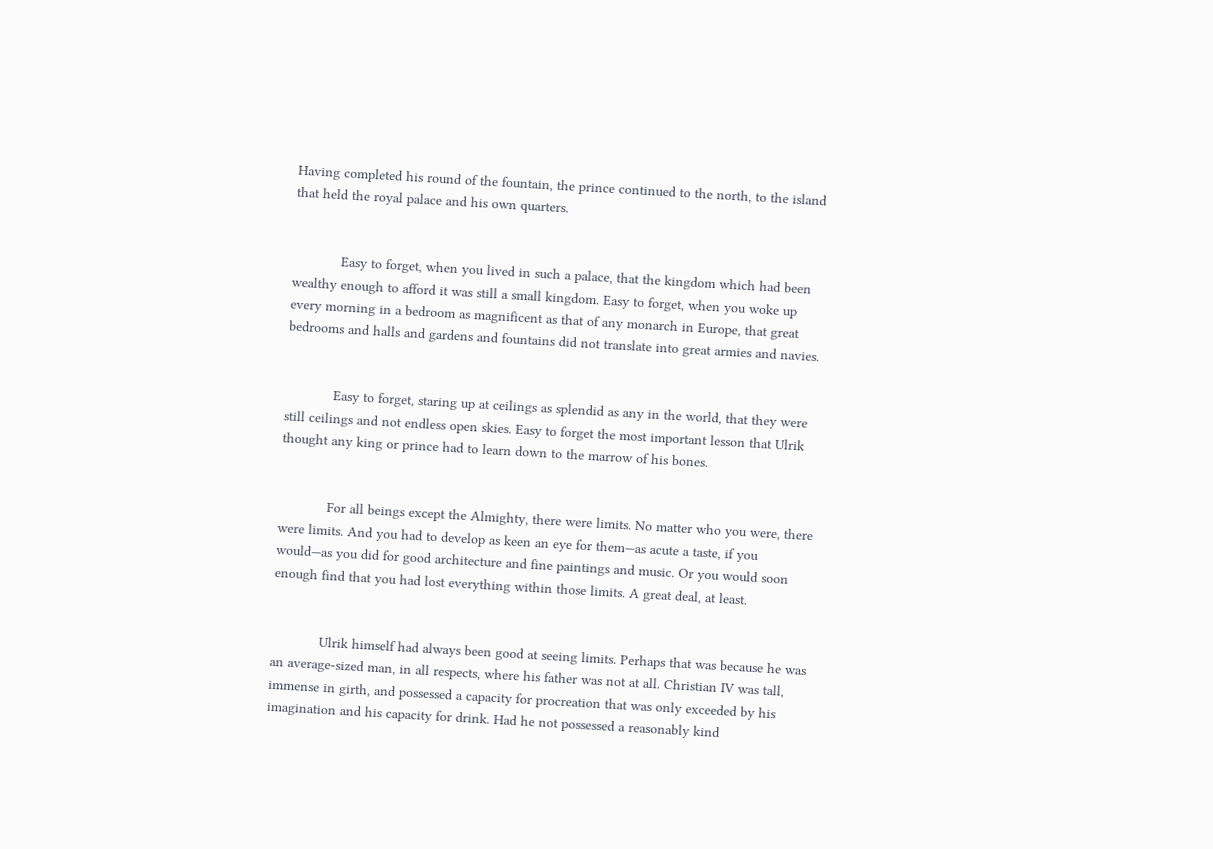Having completed his round of the fountain, the prince continued to the north, to the island that held the royal palace and his own quarters.


            Easy to forget, when you lived in such a palace, that the kingdom which had been wealthy enough to afford it was still a small kingdom. Easy to forget, when you woke up every morning in a bedroom as magnificent as that of any monarch in Europe, that great bedrooms and halls and gardens and fountains did not translate into great armies and navies.


            Easy to forget, staring up at ceilings as splendid as any in the world, that they were still ceilings and not endless open skies. Easy to forget the most important lesson that Ulrik thought any king or prince had to learn down to the marrow of his bones.


            For all beings except the Almighty, there were limits. No matter who you were, there were limits. And you had to develop as keen an eye for them—as acute a taste, if you would—as you did for good architecture and fine paintings and music. Or you would soon enough find that you had lost everything within those limits. A great deal, at least.


            Ulrik himself had always been good at seeing limits. Perhaps that was because he was an average-sized man, in all respects, where his father was not at all. Christian IV was tall, immense in girth, and possessed a capacity for procreation that was only exceeded by his imagination and his capacity for drink. Had he not possessed a reasonably kind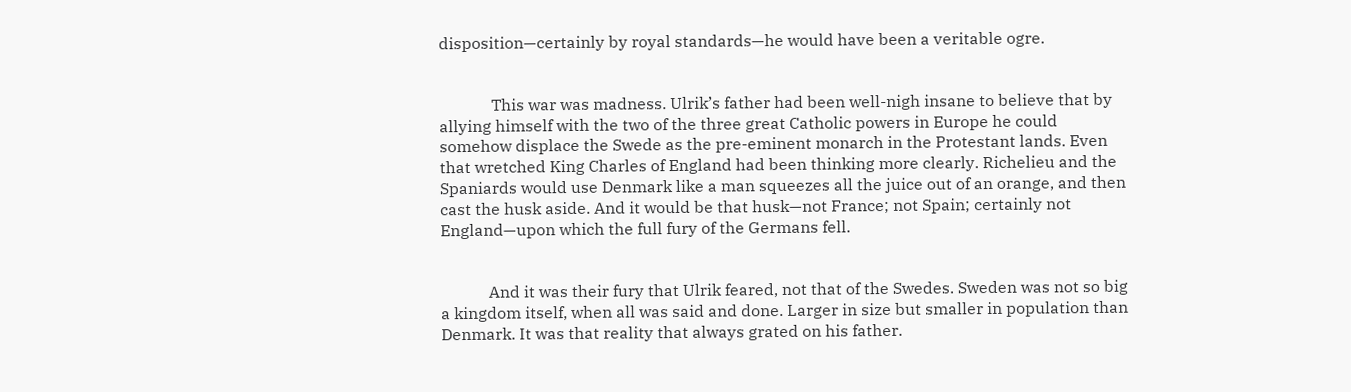disposition—certainly by royal standards—he would have been a veritable ogre.


             This war was madness. Ulrik’s father had been well-nigh insane to believe that by allying himself with the two of the three great Catholic powers in Europe he could somehow displace the Swede as the pre-eminent monarch in the Protestant lands. Even that wretched King Charles of England had been thinking more clearly. Richelieu and the Spaniards would use Denmark like a man squeezes all the juice out of an orange, and then cast the husk aside. And it would be that husk—not France; not Spain; certainly not England—upon which the full fury of the Germans fell.


            And it was their fury that Ulrik feared, not that of the Swedes. Sweden was not so big a kingdom itself, when all was said and done. Larger in size but smaller in population than Denmark. It was that reality that always grated on his father.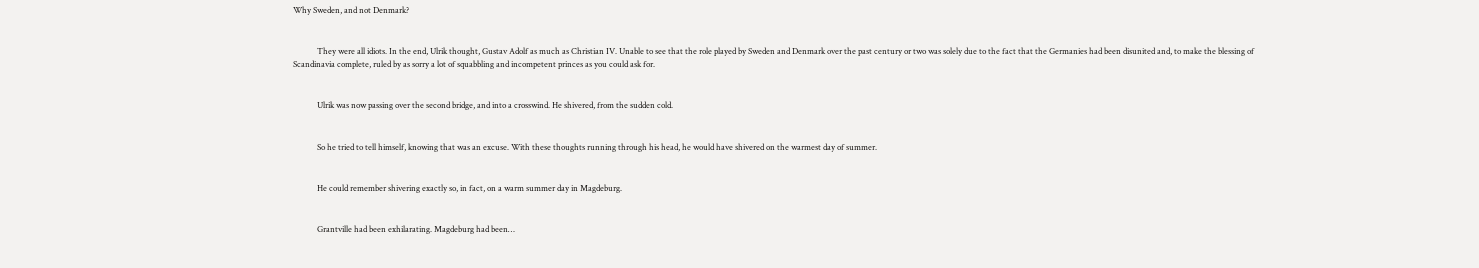Why Sweden, and not Denmark?


            They were all idiots. In the end, Ulrik thought, Gustav Adolf as much as Christian IV. Unable to see that the role played by Sweden and Denmark over the past century or two was solely due to the fact that the Germanies had been disunited and, to make the blessing of Scandinavia complete, ruled by as sorry a lot of squabbling and incompetent princes as you could ask for.


            Ulrik was now passing over the second bridge, and into a crosswind. He shivered, from the sudden cold.


            So he tried to tell himself, knowing that was an excuse. With these thoughts running through his head, he would have shivered on the warmest day of summer.


            He could remember shivering exactly so, in fact, on a warm summer day in Magdeburg.


            Grantville had been exhilarating. Magdeburg had been…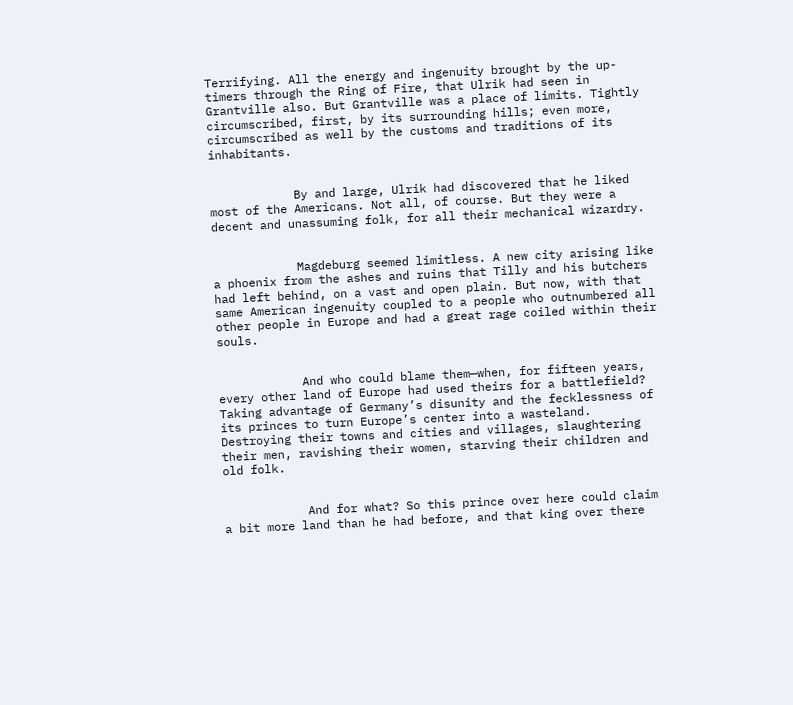Terrifying. All the energy and ingenuity brought by the up-timers through the Ring of Fire, that Ulrik had seen in Grantville also. But Grantville was a place of limits. Tightly circumscribed, first, by its surrounding hills; even more, circumscribed as well by the customs and traditions of its inhabitants.


            By and large, Ulrik had discovered that he liked most of the Americans. Not all, of course. But they were a decent and unassuming folk, for all their mechanical wizardry.


            Magdeburg seemed limitless. A new city arising like a phoenix from the ashes and ruins that Tilly and his butchers had left behind, on a vast and open plain. But now, with that same American ingenuity coupled to a people who outnumbered all other people in Europe and had a great rage coiled within their souls.


            And who could blame them—when, for fifteen years, every other land of Europe had used theirs for a battlefield? Taking advantage of Germany’s disunity and the fecklessness of its princes to turn Europe’s center into a wasteland. Destroying their towns and cities and villages, slaughtering their men, ravishing their women, starving their children and old folk.


            And for what? So this prince over here could claim a bit more land than he had before, and that king over there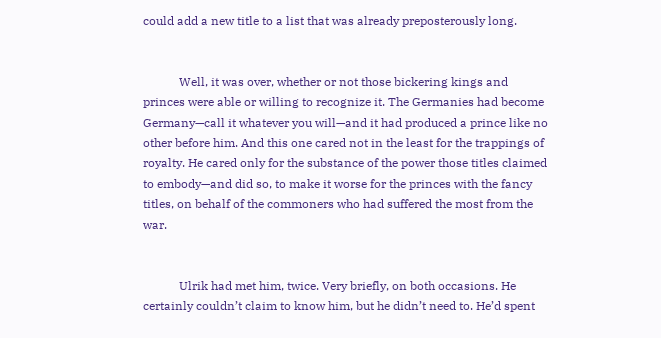could add a new title to a list that was already preposterously long.


            Well, it was over, whether or not those bickering kings and princes were able or willing to recognize it. The Germanies had become Germany—call it whatever you will—and it had produced a prince like no other before him. And this one cared not in the least for the trappings of royalty. He cared only for the substance of the power those titles claimed to embody—and did so, to make it worse for the princes with the fancy titles, on behalf of the commoners who had suffered the most from the war.


            Ulrik had met him, twice. Very briefly, on both occasions. He certainly couldn’t claim to know him, but he didn’t need to. He’d spent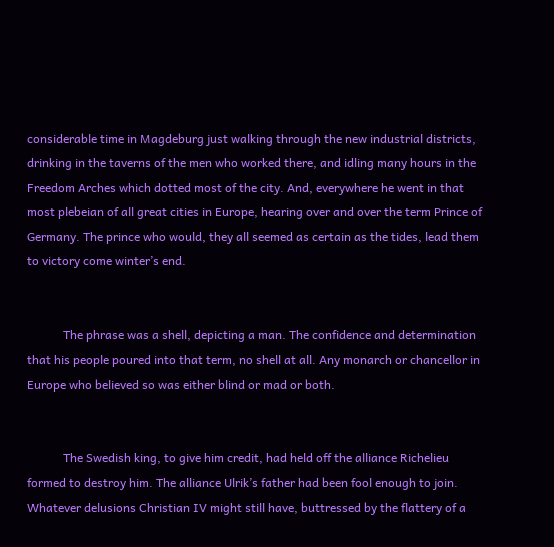considerable time in Magdeburg just walking through the new industrial districts, drinking in the taverns of the men who worked there, and idling many hours in the Freedom Arches which dotted most of the city. And, everywhere he went in that most plebeian of all great cities in Europe, hearing over and over the term Prince of Germany. The prince who would, they all seemed as certain as the tides, lead them to victory come winter’s end.


            The phrase was a shell, depicting a man. The confidence and determination that his people poured into that term, no shell at all. Any monarch or chancellor in Europe who believed so was either blind or mad or both.


            The Swedish king, to give him credit, had held off the alliance Richelieu formed to destroy him. The alliance Ulrik’s father had been fool enough to join. Whatever delusions Christian IV might still have, buttressed by the flattery of a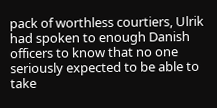pack of worthless courtiers, Ulrik had spoken to enough Danish officers to know that no one seriously expected to be able to take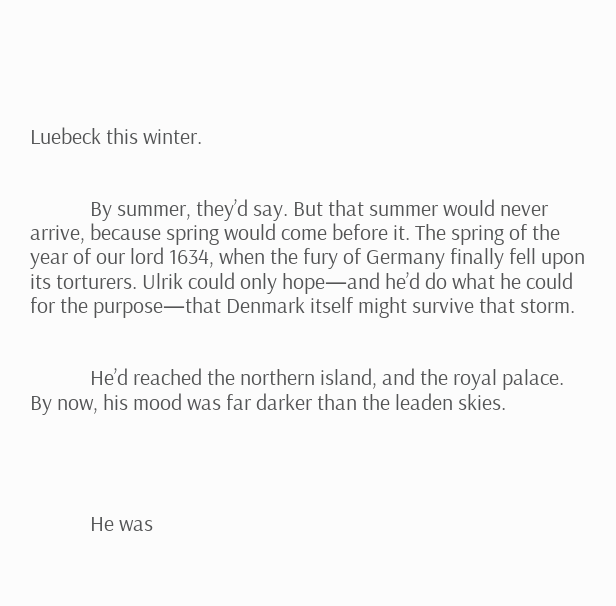Luebeck this winter.


            By summer, they’d say. But that summer would never arrive, because spring would come before it. The spring of the year of our lord 1634, when the fury of Germany finally fell upon its torturers. Ulrik could only hope—and he’d do what he could for the purpose—that Denmark itself might survive that storm.


            He’d reached the northern island, and the royal palace. By now, his mood was far darker than the leaden skies.




            He was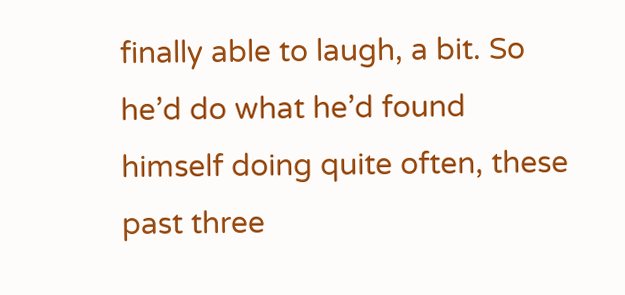finally able to laugh, a bit. So he’d do what he’d found himself doing quite often, these past three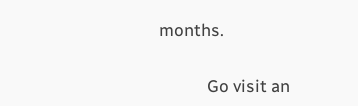months.


            Go visit an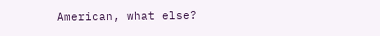American, what else?